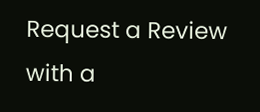Request a Review with a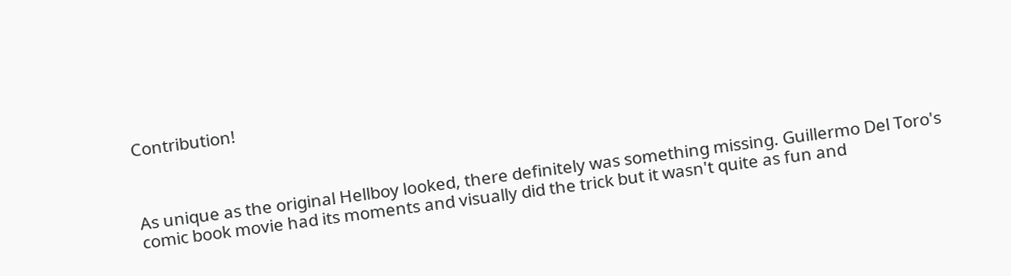Contribution!



As unique as the original Hellboy looked, there definitely was something missing. Guillermo Del Toro's comic book movie had its moments and visually did the trick but it wasn't quite as fun and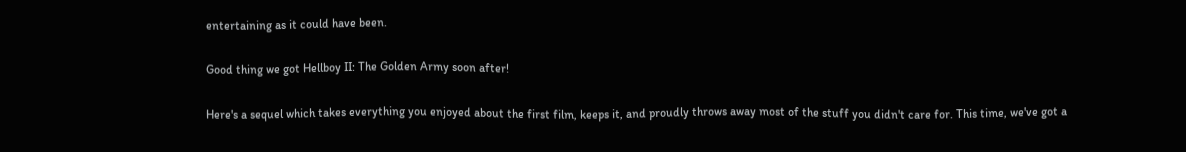entertaining as it could have been.

Good thing we got Hellboy II: The Golden Army soon after!

Here's a sequel which takes everything you enjoyed about the first film, keeps it, and proudly throws away most of the stuff you didn't care for. This time, we've got a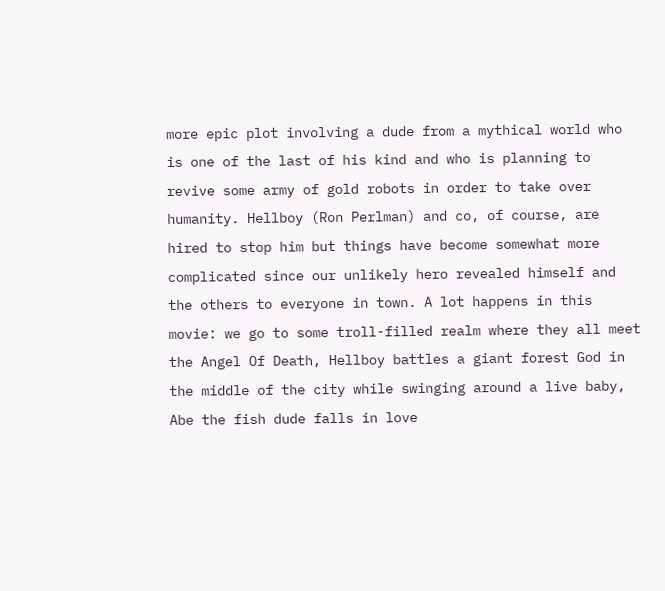more epic plot involving a dude from a mythical world who is one of the last of his kind and who is planning to revive some army of gold robots in order to take over humanity. Hellboy (Ron Perlman) and co, of course, are hired to stop him but things have become somewhat more complicated since our unlikely hero revealed himself and the others to everyone in town. A lot happens in this movie: we go to some troll-filled realm where they all meet the Angel Of Death, Hellboy battles a giant forest God in the middle of the city while swinging around a live baby, Abe the fish dude falls in love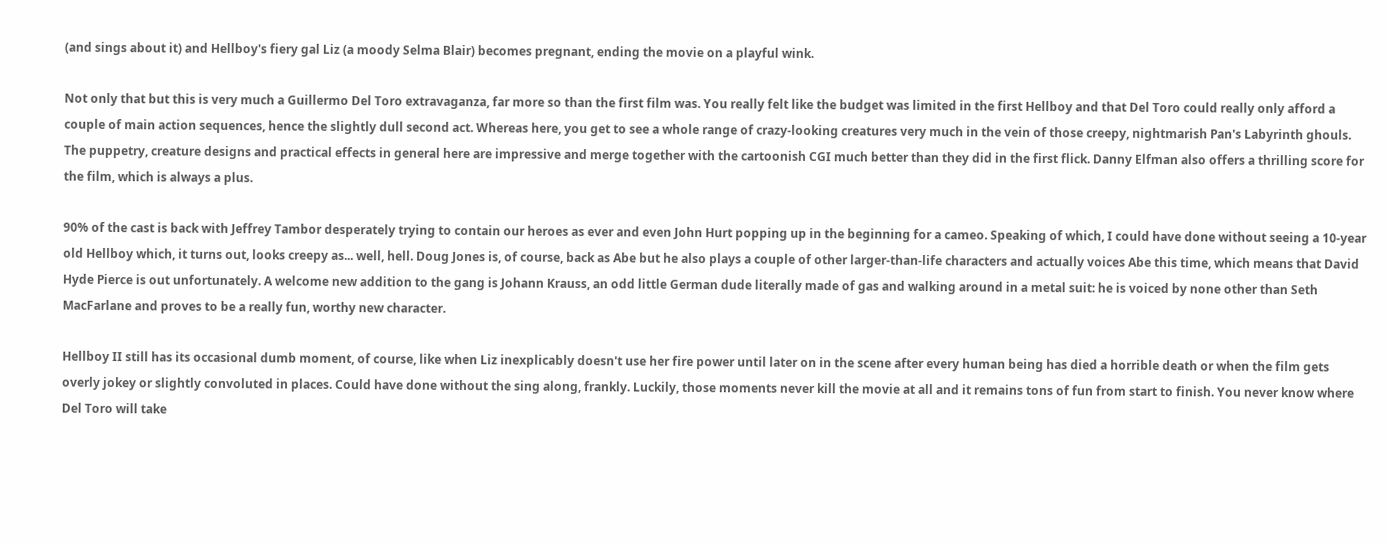(and sings about it) and Hellboy's fiery gal Liz (a moody Selma Blair) becomes pregnant, ending the movie on a playful wink.

Not only that but this is very much a Guillermo Del Toro extravaganza, far more so than the first film was. You really felt like the budget was limited in the first Hellboy and that Del Toro could really only afford a couple of main action sequences, hence the slightly dull second act. Whereas here, you get to see a whole range of crazy-looking creatures very much in the vein of those creepy, nightmarish Pan's Labyrinth ghouls. The puppetry, creature designs and practical effects in general here are impressive and merge together with the cartoonish CGI much better than they did in the first flick. Danny Elfman also offers a thrilling score for the film, which is always a plus.

90% of the cast is back with Jeffrey Tambor desperately trying to contain our heroes as ever and even John Hurt popping up in the beginning for a cameo. Speaking of which, I could have done without seeing a 10-year old Hellboy which, it turns out, looks creepy as... well, hell. Doug Jones is, of course, back as Abe but he also plays a couple of other larger-than-life characters and actually voices Abe this time, which means that David Hyde Pierce is out unfortunately. A welcome new addition to the gang is Johann Krauss, an odd little German dude literally made of gas and walking around in a metal suit: he is voiced by none other than Seth MacFarlane and proves to be a really fun, worthy new character.

Hellboy II still has its occasional dumb moment, of course, like when Liz inexplicably doesn't use her fire power until later on in the scene after every human being has died a horrible death or when the film gets overly jokey or slightly convoluted in places. Could have done without the sing along, frankly. Luckily, those moments never kill the movie at all and it remains tons of fun from start to finish. You never know where Del Toro will take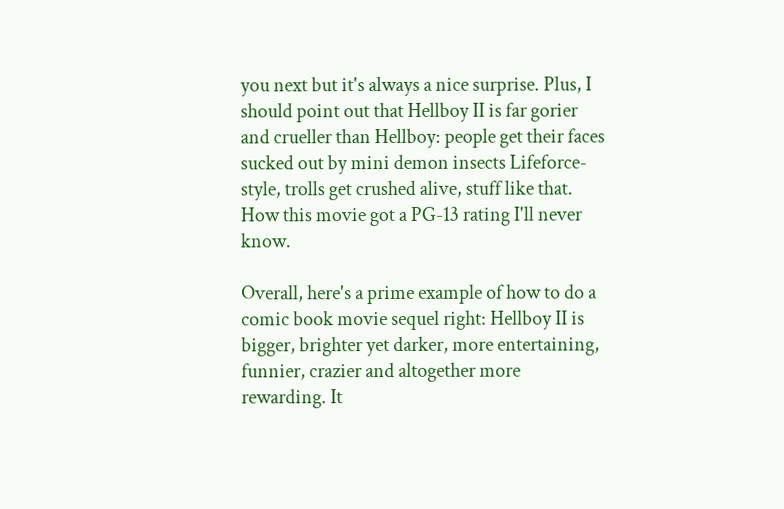you next but it's always a nice surprise. Plus, I should point out that Hellboy II is far gorier and crueller than Hellboy: people get their faces sucked out by mini demon insects Lifeforce-style, trolls get crushed alive, stuff like that. How this movie got a PG-13 rating I'll never know.

Overall, here's a prime example of how to do a comic book movie sequel right: Hellboy II is bigger, brighter yet darker, more entertaining, funnier, crazier and altogether more rewarding. It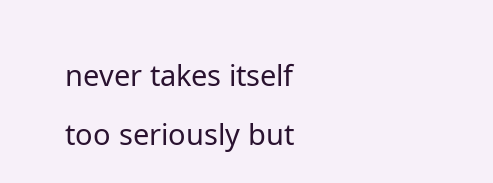never takes itself too seriously but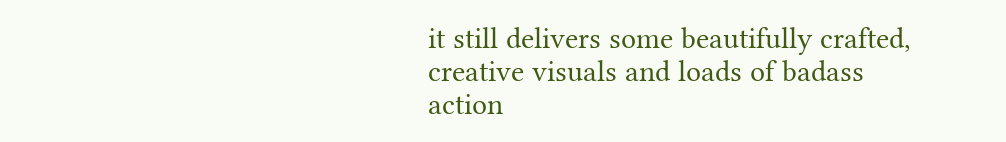it still delivers some beautifully crafted, creative visuals and loads of badass action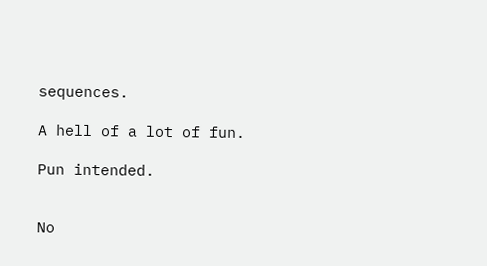sequences.

A hell of a lot of fun.

Pun intended.


No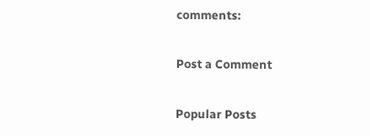comments:

Post a Comment

Popular Posts